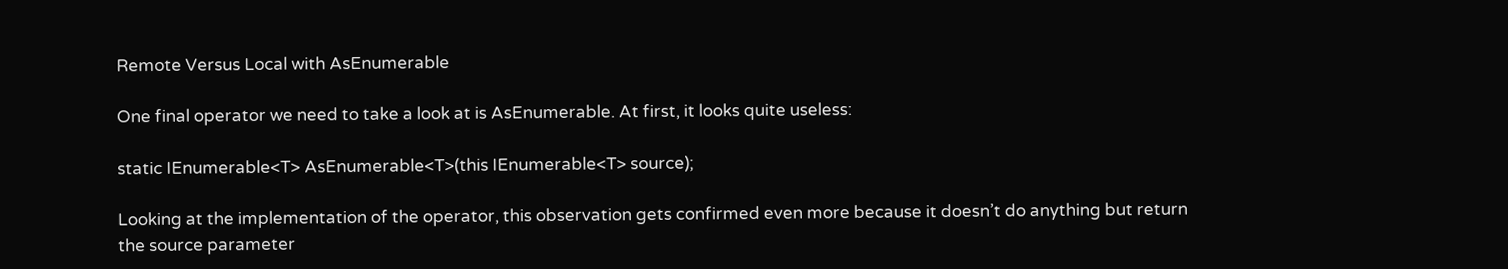Remote Versus Local with AsEnumerable

One final operator we need to take a look at is AsEnumerable. At first, it looks quite useless:

static IEnumerable<T> AsEnumerable<T>(this IEnumerable<T> source);

Looking at the implementation of the operator, this observation gets confirmed even more because it doesn’t do anything but return the source parameter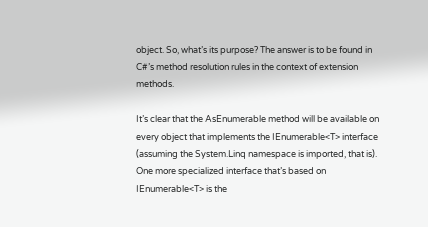object. So, what’s its purpose? The answer is to be found in C#’s method resolution rules in the context of extension methods.

It’s clear that the AsEnumerable method will be available on every object that implements the IEnumerable<T> interface (assuming the System.Linq namespace is imported, that is). One more specialized interface that’s based on IEnumerable<T> is the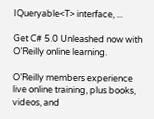IQueryable<T> interface, ...

Get C# 5.0 Unleashed now with O’Reilly online learning.

O’Reilly members experience live online training, plus books, videos, and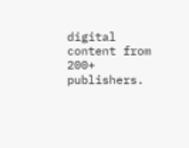digital content from 200+ publishers.